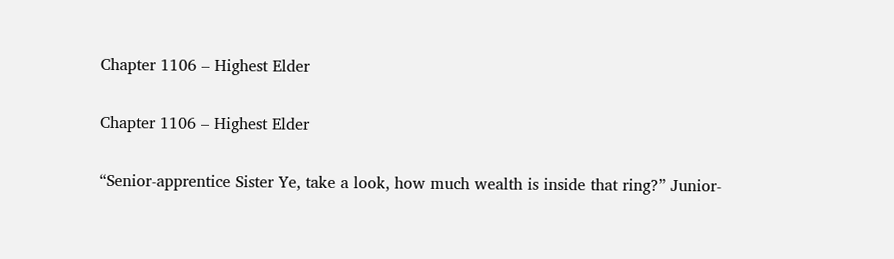Chapter 1106 – Highest Elder

Chapter 1106 – Highest Elder

“Senior-apprentice Sister Ye, take a look, how much wealth is inside that ring?” Junior-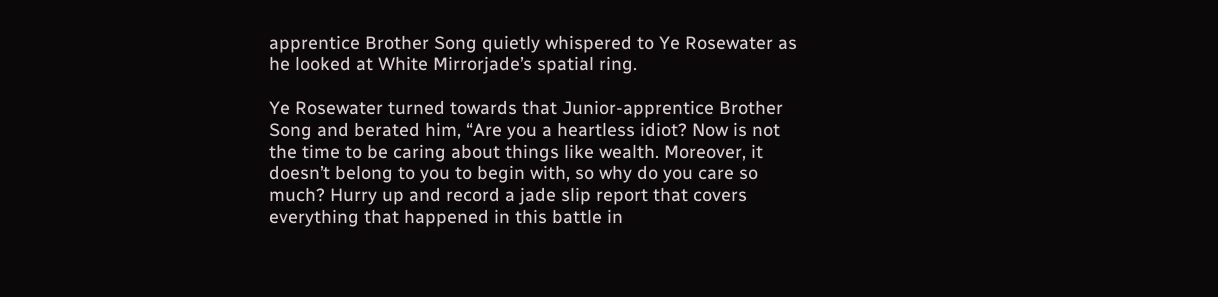apprentice Brother Song quietly whispered to Ye Rosewater as he looked at White Mirrorjade’s spatial ring.

Ye Rosewater turned towards that Junior-apprentice Brother Song and berated him, “Are you a heartless idiot? Now is not the time to be caring about things like wealth. Moreover, it doesn’t belong to you to begin with, so why do you care so much? Hurry up and record a jade slip report that covers everything that happened in this battle in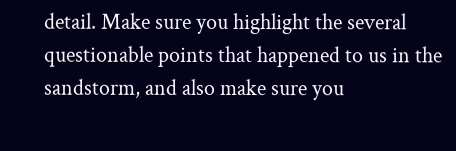detail. Make sure you highlight the several questionable points that happened to us in the sandstorm, and also make sure you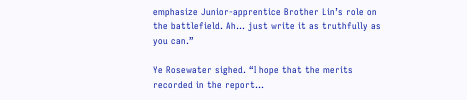emphasize Junior-apprentice Brother Lin’s role on the battlefield. Ah… just write it as truthfully as you can.”

Ye Rosewater sighed. “I hope that the merits recorded in the report...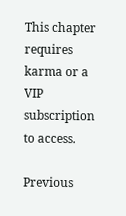This chapter requires karma or a VIP subscription to access.

Previous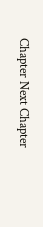Chapter Next Chapter